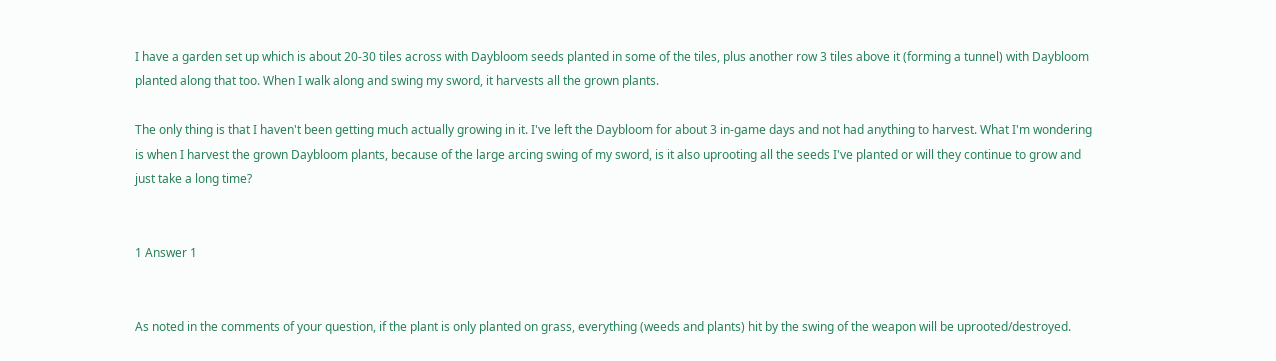I have a garden set up which is about 20-30 tiles across with Daybloom seeds planted in some of the tiles, plus another row 3 tiles above it (forming a tunnel) with Daybloom planted along that too. When I walk along and swing my sword, it harvests all the grown plants.

The only thing is that I haven't been getting much actually growing in it. I've left the Daybloom for about 3 in-game days and not had anything to harvest. What I'm wondering is when I harvest the grown Daybloom plants, because of the large arcing swing of my sword, is it also uprooting all the seeds I've planted or will they continue to grow and just take a long time?


1 Answer 1


As noted in the comments of your question, if the plant is only planted on grass, everything (weeds and plants) hit by the swing of the weapon will be uprooted/destroyed.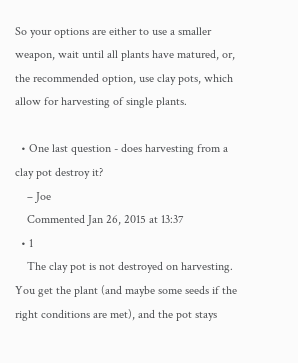So your options are either to use a smaller weapon, wait until all plants have matured, or, the recommended option, use clay pots, which allow for harvesting of single plants.

  • One last question - does harvesting from a clay pot destroy it?
    – Joe
    Commented Jan 26, 2015 at 13:37
  • 1
    The clay pot is not destroyed on harvesting. You get the plant (and maybe some seeds if the right conditions are met), and the pot stays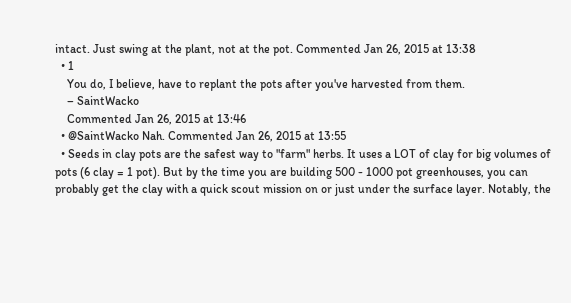intact. Just swing at the plant, not at the pot. Commented Jan 26, 2015 at 13:38
  • 1
    You do, I believe, have to replant the pots after you've harvested from them.
    – SaintWacko
    Commented Jan 26, 2015 at 13:46
  • @SaintWacko Nah. Commented Jan 26, 2015 at 13:55
  • Seeds in clay pots are the safest way to "farm" herbs. It uses a LOT of clay for big volumes of pots (6 clay = 1 pot). But by the time you are building 500 - 1000 pot greenhouses, you can probably get the clay with a quick scout mission on or just under the surface layer. Notably, the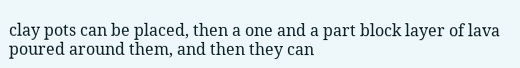clay pots can be placed, then a one and a part block layer of lava poured around them, and then they can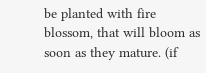be planted with fire blossom, that will bloom as soon as they mature. (if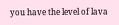you have the level of lava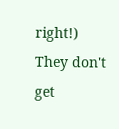right!) They don't get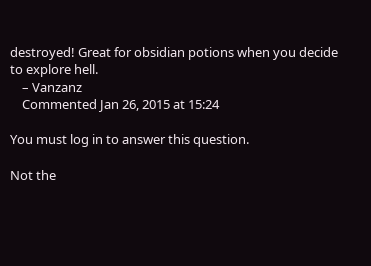destroyed! Great for obsidian potions when you decide to explore hell.
    – Vanzanz
    Commented Jan 26, 2015 at 15:24

You must log in to answer this question.

Not the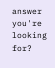answer you're looking for?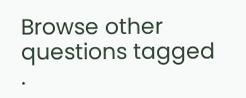Browse other questions tagged .